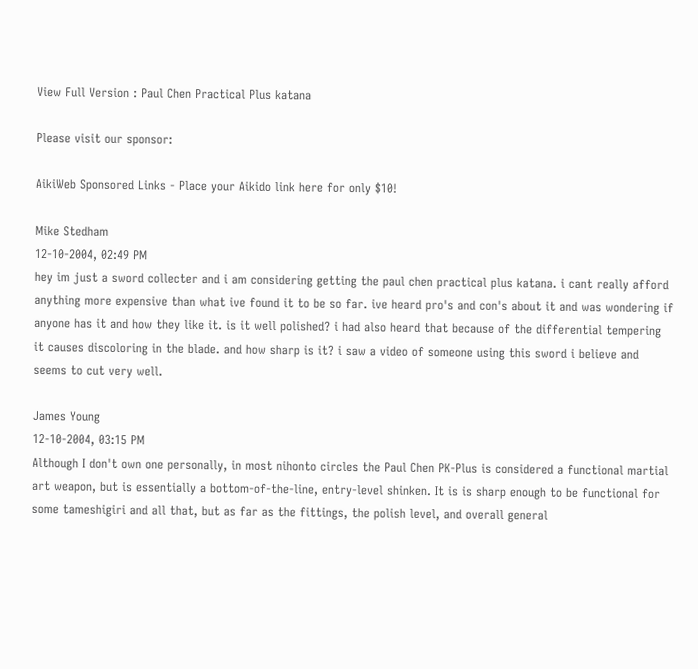View Full Version : Paul Chen Practical Plus katana

Please visit our sponsor:

AikiWeb Sponsored Links - Place your Aikido link here for only $10!

Mike Stedham
12-10-2004, 02:49 PM
hey im just a sword collecter and i am considering getting the paul chen practical plus katana. i cant really afford anything more expensive than what ive found it to be so far. ive heard pro's and con's about it and was wondering if anyone has it and how they like it. is it well polished? i had also heard that because of the differential tempering it causes discoloring in the blade. and how sharp is it? i saw a video of someone using this sword i believe and seems to cut very well.

James Young
12-10-2004, 03:15 PM
Although I don't own one personally, in most nihonto circles the Paul Chen PK-Plus is considered a functional martial art weapon, but is essentially a bottom-of-the-line, entry-level shinken. It is is sharp enough to be functional for some tameshigiri and all that, but as far as the fittings, the polish level, and overall general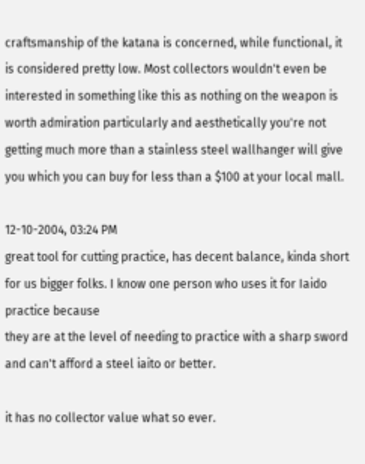craftsmanship of the katana is concerned, while functional, it is considered pretty low. Most collectors wouldn't even be interested in something like this as nothing on the weapon is worth admiration particularly and aesthetically you're not getting much more than a stainless steel wallhanger will give you which you can buy for less than a $100 at your local mall.

12-10-2004, 03:24 PM
great tool for cutting practice, has decent balance, kinda short for us bigger folks. I know one person who uses it for Iaido practice because
they are at the level of needing to practice with a sharp sword and can't afford a steel iaito or better.

it has no collector value what so ever.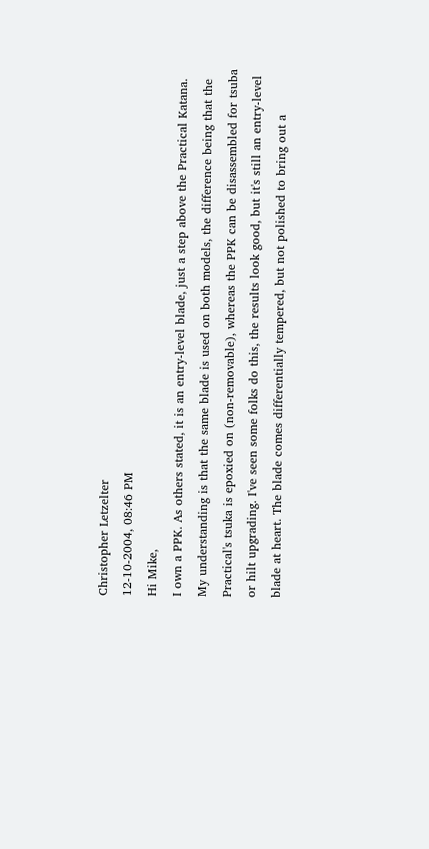Christopher Letzelter
12-10-2004, 08:46 PM
Hi Mike,
I own a PPK. As others stated, it is an entry-level blade, just a step above the Practical Katana. My understanding is that the same blade is used on both models, the difference being that the Practical's tsuka is epoxied on (non-removable), whereas the PPK can be disassembled for tsuba or hilt upgrading. I've seen some folks do this, the results look good, but it's still an entry-level blade at heart. The blade comes differentially tempered, but not polished to bring out a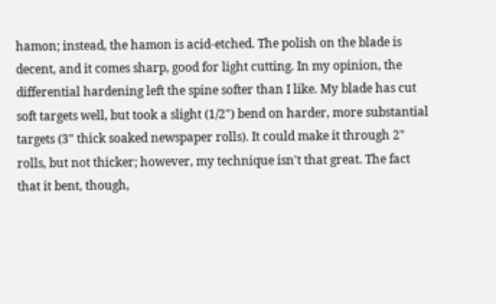hamon; instead, the hamon is acid-etched. The polish on the blade is decent, and it comes sharp, good for light cutting. In my opinion, the differential hardening left the spine softer than I like. My blade has cut soft targets well, but took a slight (1/2") bend on harder, more substantial targets (3" thick soaked newspaper rolls). It could make it through 2" rolls, but not thicker; however, my technique isn't that great. The fact that it bent, though,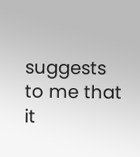suggests to me that it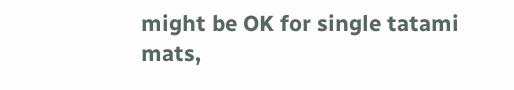might be OK for single tatami mats,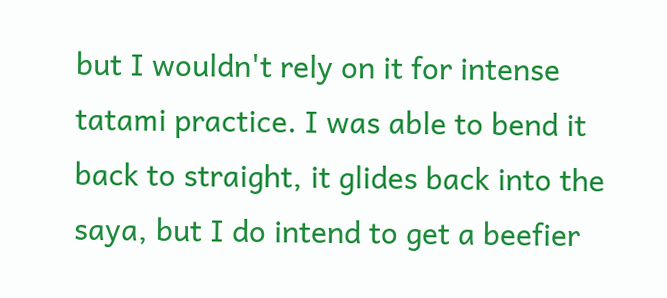but I wouldn't rely on it for intense tatami practice. I was able to bend it back to straight, it glides back into the saya, but I do intend to get a beefier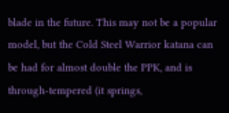blade in the future. This may not be a popular model, but the Cold Steel Warrior katana can be had for almost double the PPK, and is through-tempered (it springs,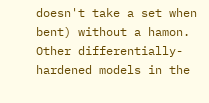doesn't take a set when bent) without a hamon. Other differentially-hardened models in the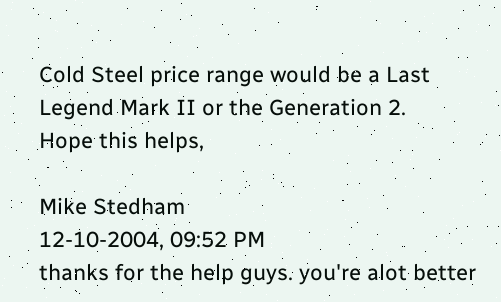Cold Steel price range would be a Last Legend Mark II or the Generation 2.
Hope this helps,

Mike Stedham
12-10-2004, 09:52 PM
thanks for the help guys. you're alot better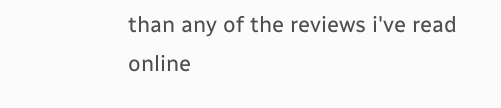than any of the reviews i've read online